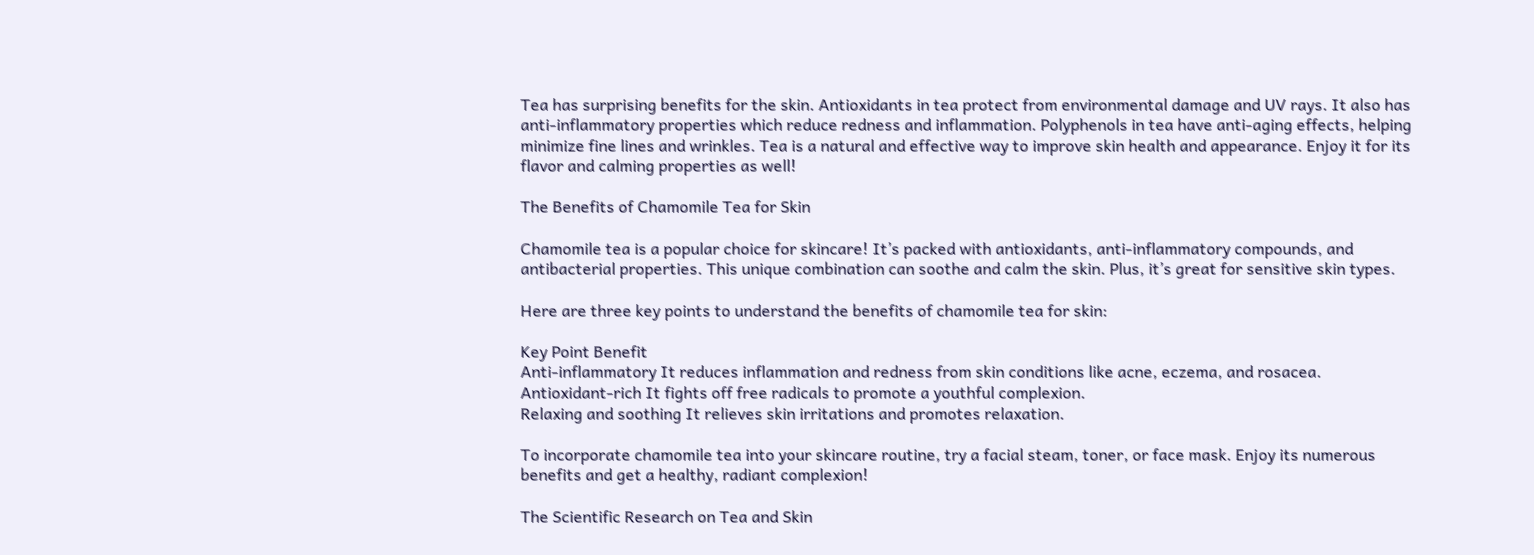Tea has surprising benefits for the skin. Antioxidants in tea protect from environmental damage and UV rays. It also has anti-inflammatory properties which reduce redness and inflammation. Polyphenols in tea have anti-aging effects, helping minimize fine lines and wrinkles. Tea is a natural and effective way to improve skin health and appearance. Enjoy it for its flavor and calming properties as well!

The Benefits of Chamomile Tea for Skin

Chamomile tea is a popular choice for skincare! It’s packed with antioxidants, anti-inflammatory compounds, and antibacterial properties. This unique combination can soothe and calm the skin. Plus, it’s great for sensitive skin types.

Here are three key points to understand the benefits of chamomile tea for skin:

Key Point Benefit
Anti-inflammatory It reduces inflammation and redness from skin conditions like acne, eczema, and rosacea.
Antioxidant-rich It fights off free radicals to promote a youthful complexion.
Relaxing and soothing It relieves skin irritations and promotes relaxation.

To incorporate chamomile tea into your skincare routine, try a facial steam, toner, or face mask. Enjoy its numerous benefits and get a healthy, radiant complexion!

The Scientific Research on Tea and Skin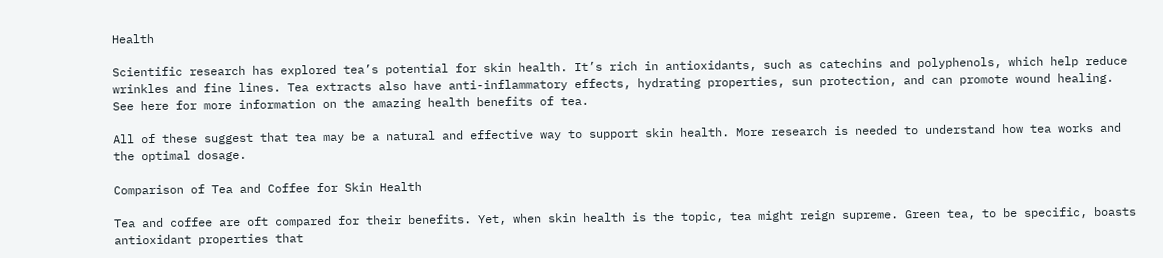Health

Scientific research has explored tea’s potential for skin health. It’s rich in antioxidants, such as catechins and polyphenols, which help reduce wrinkles and fine lines. Tea extracts also have anti-inflammatory effects, hydrating properties, sun protection, and can promote wound healing. See here for more information on the amazing health benefits of tea.

All of these suggest that tea may be a natural and effective way to support skin health. More research is needed to understand how tea works and the optimal dosage.

Comparison of Tea and Coffee for Skin Health

Tea and coffee are oft compared for their benefits. Yet, when skin health is the topic, tea might reign supreme. Green tea, to be specific, boasts antioxidant properties that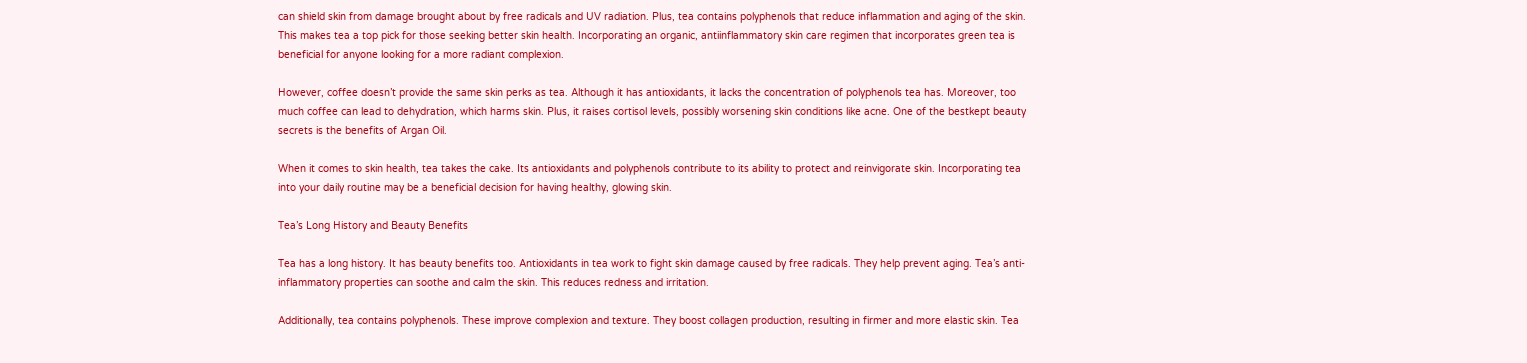can shield skin from damage brought about by free radicals and UV radiation. Plus, tea contains polyphenols that reduce inflammation and aging of the skin. This makes tea a top pick for those seeking better skin health. Incorporating an organic, antiinflammatory skin care regimen that incorporates green tea is beneficial for anyone looking for a more radiant complexion.

However, coffee doesn’t provide the same skin perks as tea. Although it has antioxidants, it lacks the concentration of polyphenols tea has. Moreover, too much coffee can lead to dehydration, which harms skin. Plus, it raises cortisol levels, possibly worsening skin conditions like acne. One of the bestkept beauty secrets is the benefits of Argan Oil.

When it comes to skin health, tea takes the cake. Its antioxidants and polyphenols contribute to its ability to protect and reinvigorate skin. Incorporating tea into your daily routine may be a beneficial decision for having healthy, glowing skin.

Tea’s Long History and Beauty Benefits

Tea has a long history. It has beauty benefits too. Antioxidants in tea work to fight skin damage caused by free radicals. They help prevent aging. Tea’s anti-inflammatory properties can soothe and calm the skin. This reduces redness and irritation.

Additionally, tea contains polyphenols. These improve complexion and texture. They boost collagen production, resulting in firmer and more elastic skin. Tea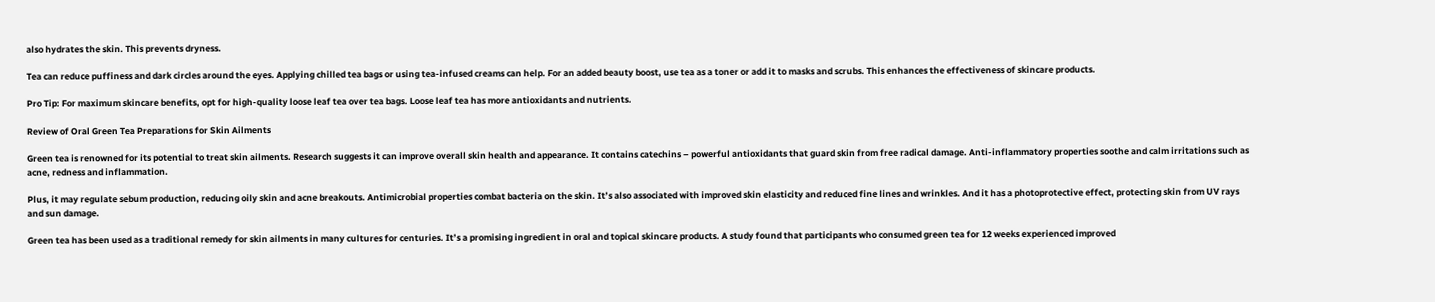also hydrates the skin. This prevents dryness.

Tea can reduce puffiness and dark circles around the eyes. Applying chilled tea bags or using tea-infused creams can help. For an added beauty boost, use tea as a toner or add it to masks and scrubs. This enhances the effectiveness of skincare products.

Pro Tip: For maximum skincare benefits, opt for high-quality loose leaf tea over tea bags. Loose leaf tea has more antioxidants and nutrients.

Review of Oral Green Tea Preparations for Skin Ailments

Green tea is renowned for its potential to treat skin ailments. Research suggests it can improve overall skin health and appearance. It contains catechins – powerful antioxidants that guard skin from free radical damage. Anti-inflammatory properties soothe and calm irritations such as acne, redness and inflammation.

Plus, it may regulate sebum production, reducing oily skin and acne breakouts. Antimicrobial properties combat bacteria on the skin. It’s also associated with improved skin elasticity and reduced fine lines and wrinkles. And it has a photoprotective effect, protecting skin from UV rays and sun damage.

Green tea has been used as a traditional remedy for skin ailments in many cultures for centuries. It’s a promising ingredient in oral and topical skincare products. A study found that participants who consumed green tea for 12 weeks experienced improved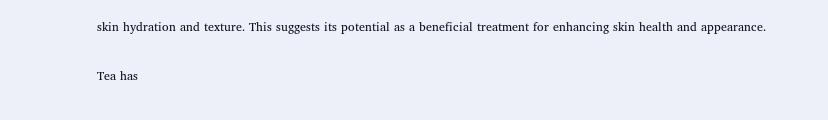skin hydration and texture. This suggests its potential as a beneficial treatment for enhancing skin health and appearance.


Tea has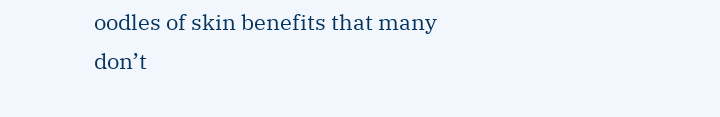oodles of skin benefits that many don’t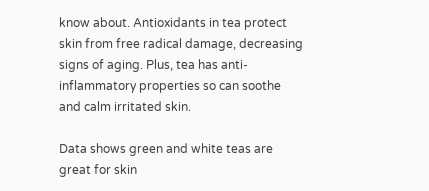know about. Antioxidants in tea protect skin from free radical damage, decreasing signs of aging. Plus, tea has anti-inflammatory properties so can soothe and calm irritated skin.

Data shows green and white teas are great for skin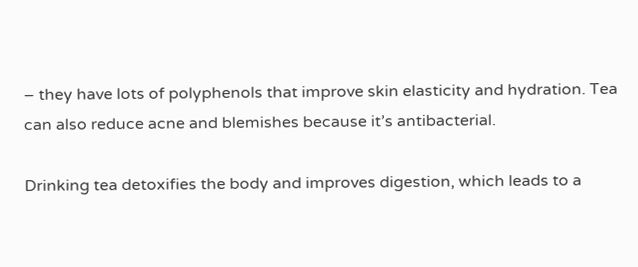– they have lots of polyphenols that improve skin elasticity and hydration. Tea can also reduce acne and blemishes because it’s antibacterial.

Drinking tea detoxifies the body and improves digestion, which leads to a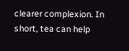clearer complexion. In short, tea can help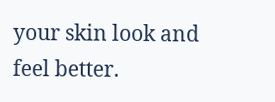your skin look and feel better.